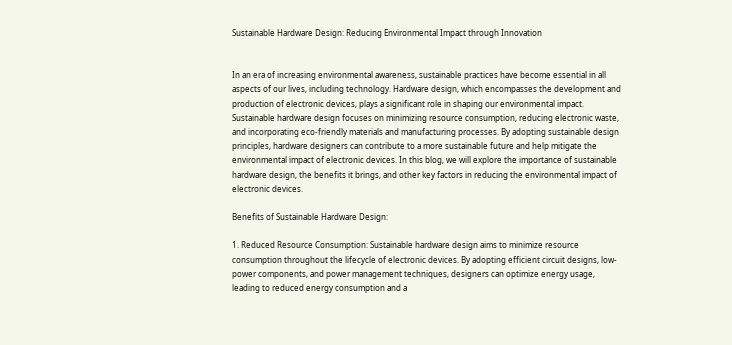Sustainable Hardware Design: Reducing Environmental Impact through Innovation


In an era of increasing environmental awareness, sustainable practices have become essential in all aspects of our lives, including technology. Hardware design, which encompasses the development and production of electronic devices, plays a significant role in shaping our environmental impact. Sustainable hardware design focuses on minimizing resource consumption, reducing electronic waste, and incorporating eco-friendly materials and manufacturing processes. By adopting sustainable design principles, hardware designers can contribute to a more sustainable future and help mitigate the environmental impact of electronic devices. In this blog, we will explore the importance of sustainable hardware design, the benefits it brings, and other key factors in reducing the environmental impact of electronic devices.

Benefits of Sustainable Hardware Design:

1. Reduced Resource Consumption: Sustainable hardware design aims to minimize resource consumption throughout the lifecycle of electronic devices. By adopting efficient circuit designs, low-power components, and power management techniques, designers can optimize energy usage, leading to reduced energy consumption and a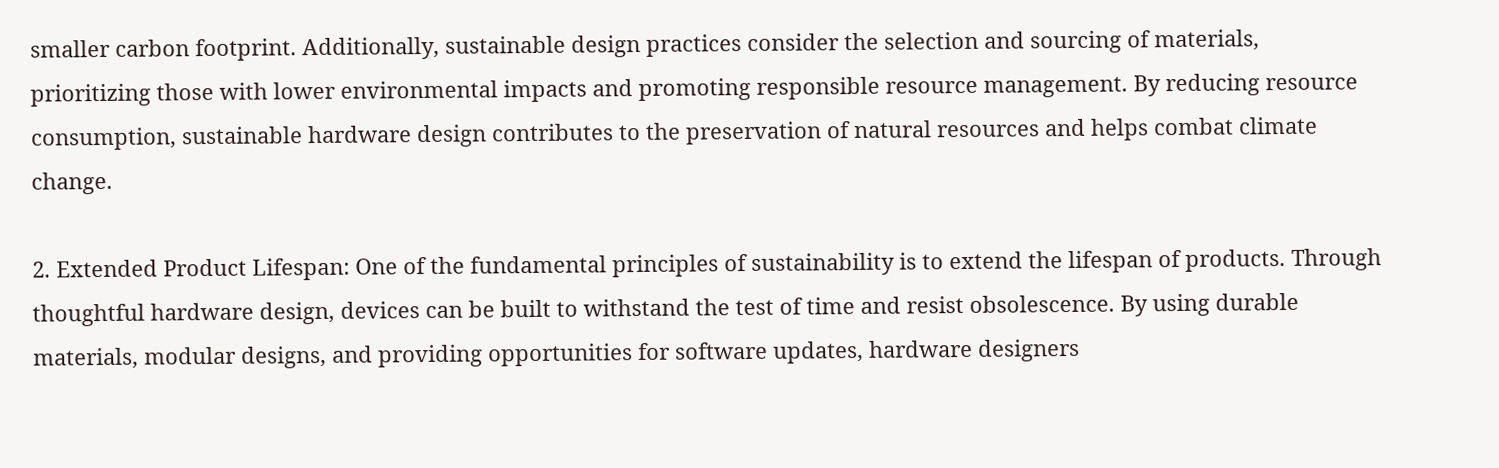smaller carbon footprint. Additionally, sustainable design practices consider the selection and sourcing of materials, prioritizing those with lower environmental impacts and promoting responsible resource management. By reducing resource consumption, sustainable hardware design contributes to the preservation of natural resources and helps combat climate change.

2. Extended Product Lifespan: One of the fundamental principles of sustainability is to extend the lifespan of products. Through thoughtful hardware design, devices can be built to withstand the test of time and resist obsolescence. By using durable materials, modular designs, and providing opportunities for software updates, hardware designers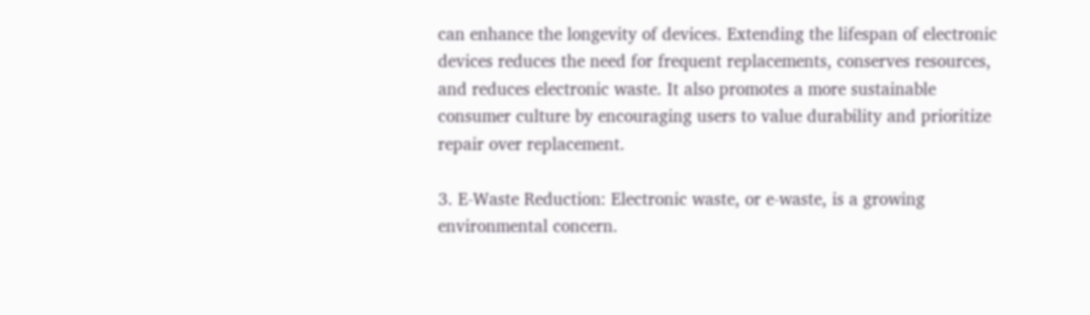can enhance the longevity of devices. Extending the lifespan of electronic devices reduces the need for frequent replacements, conserves resources, and reduces electronic waste. It also promotes a more sustainable consumer culture by encouraging users to value durability and prioritize repair over replacement.

3. E-Waste Reduction: Electronic waste, or e-waste, is a growing environmental concern.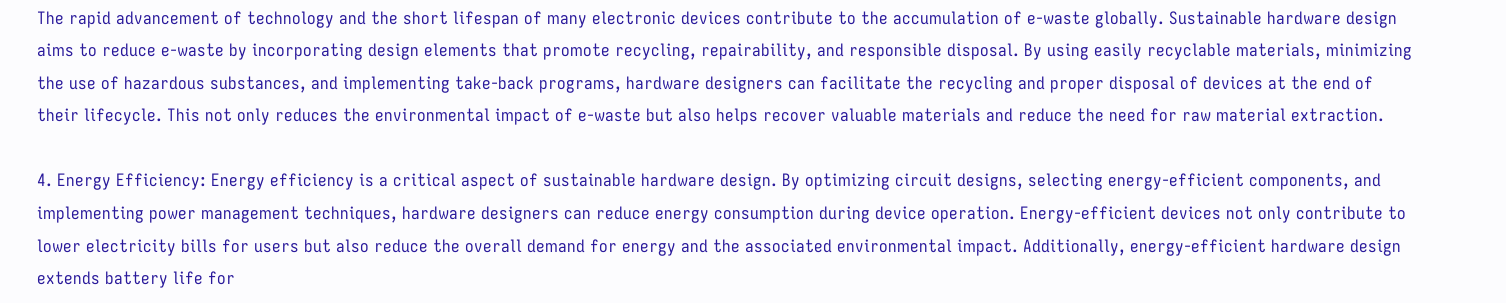The rapid advancement of technology and the short lifespan of many electronic devices contribute to the accumulation of e-waste globally. Sustainable hardware design aims to reduce e-waste by incorporating design elements that promote recycling, repairability, and responsible disposal. By using easily recyclable materials, minimizing the use of hazardous substances, and implementing take-back programs, hardware designers can facilitate the recycling and proper disposal of devices at the end of their lifecycle. This not only reduces the environmental impact of e-waste but also helps recover valuable materials and reduce the need for raw material extraction.

4. Energy Efficiency: Energy efficiency is a critical aspect of sustainable hardware design. By optimizing circuit designs, selecting energy-efficient components, and implementing power management techniques, hardware designers can reduce energy consumption during device operation. Energy-efficient devices not only contribute to lower electricity bills for users but also reduce the overall demand for energy and the associated environmental impact. Additionally, energy-efficient hardware design extends battery life for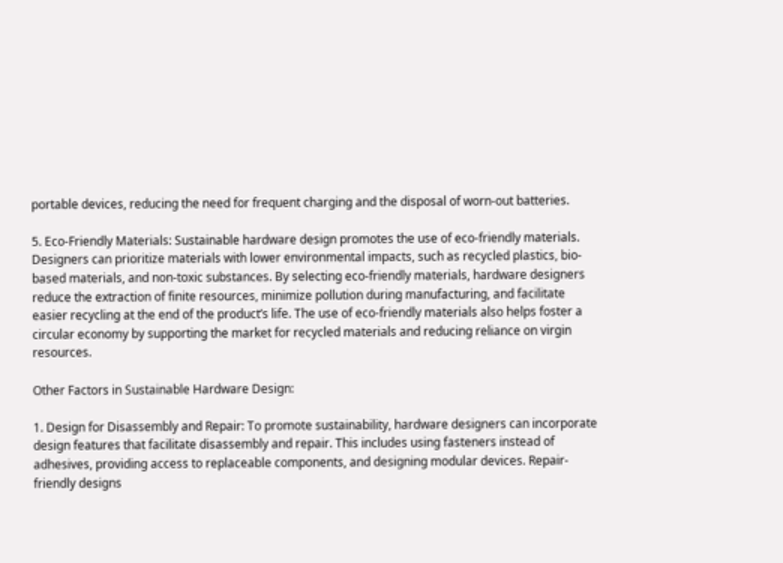portable devices, reducing the need for frequent charging and the disposal of worn-out batteries.

5. Eco-Friendly Materials: Sustainable hardware design promotes the use of eco-friendly materials. Designers can prioritize materials with lower environmental impacts, such as recycled plastics, bio-based materials, and non-toxic substances. By selecting eco-friendly materials, hardware designers reduce the extraction of finite resources, minimize pollution during manufacturing, and facilitate easier recycling at the end of the product’s life. The use of eco-friendly materials also helps foster a circular economy by supporting the market for recycled materials and reducing reliance on virgin resources.

Other Factors in Sustainable Hardware Design:

1. Design for Disassembly and Repair: To promote sustainability, hardware designers can incorporate design features that facilitate disassembly and repair. This includes using fasteners instead of adhesives, providing access to replaceable components, and designing modular devices. Repair-friendly designs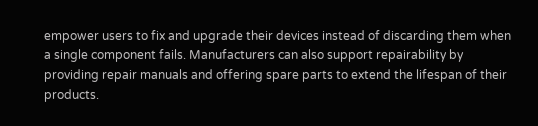empower users to fix and upgrade their devices instead of discarding them when a single component fails. Manufacturers can also support repairability by providing repair manuals and offering spare parts to extend the lifespan of their products.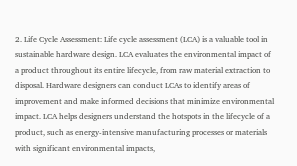2. Life Cycle Assessment: Life cycle assessment (LCA) is a valuable tool in sustainable hardware design. LCA evaluates the environmental impact of a product throughout its entire lifecycle, from raw material extraction to disposal. Hardware designers can conduct LCAs to identify areas of improvement and make informed decisions that minimize environmental impact. LCA helps designers understand the hotspots in the lifecycle of a product, such as energy-intensive manufacturing processes or materials with significant environmental impacts,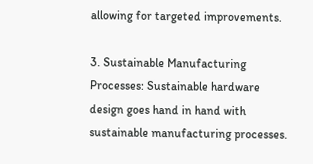allowing for targeted improvements.

3. Sustainable Manufacturing Processes: Sustainable hardware design goes hand in hand with sustainable manufacturing processes.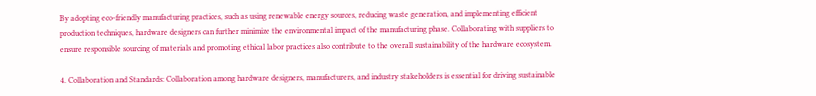By adopting eco-friendly manufacturing practices, such as using renewable energy sources, reducing waste generation, and implementing efficient production techniques, hardware designers can further minimize the environmental impact of the manufacturing phase. Collaborating with suppliers to ensure responsible sourcing of materials and promoting ethical labor practices also contribute to the overall sustainability of the hardware ecosystem.

4. Collaboration and Standards: Collaboration among hardware designers, manufacturers, and industry stakeholders is essential for driving sustainable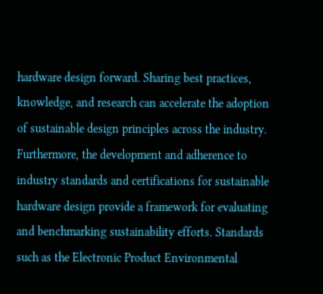hardware design forward. Sharing best practices, knowledge, and research can accelerate the adoption of sustainable design principles across the industry. Furthermore, the development and adherence to industry standards and certifications for sustainable hardware design provide a framework for evaluating and benchmarking sustainability efforts. Standards such as the Electronic Product Environmental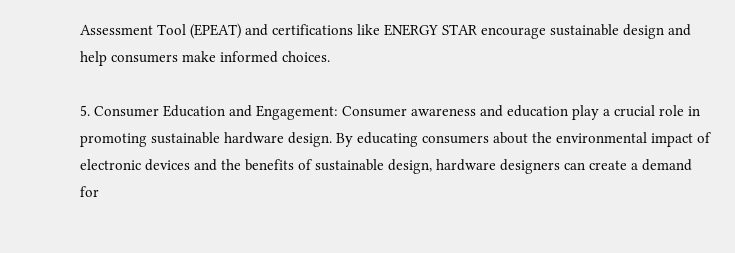Assessment Tool (EPEAT) and certifications like ENERGY STAR encourage sustainable design and help consumers make informed choices.

5. Consumer Education and Engagement: Consumer awareness and education play a crucial role in promoting sustainable hardware design. By educating consumers about the environmental impact of electronic devices and the benefits of sustainable design, hardware designers can create a demand for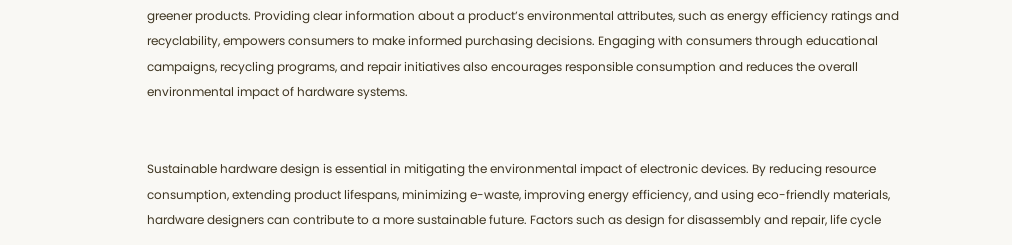greener products. Providing clear information about a product’s environmental attributes, such as energy efficiency ratings and recyclability, empowers consumers to make informed purchasing decisions. Engaging with consumers through educational campaigns, recycling programs, and repair initiatives also encourages responsible consumption and reduces the overall environmental impact of hardware systems.


Sustainable hardware design is essential in mitigating the environmental impact of electronic devices. By reducing resource consumption, extending product lifespans, minimizing e-waste, improving energy efficiency, and using eco-friendly materials, hardware designers can contribute to a more sustainable future. Factors such as design for disassembly and repair, life cycle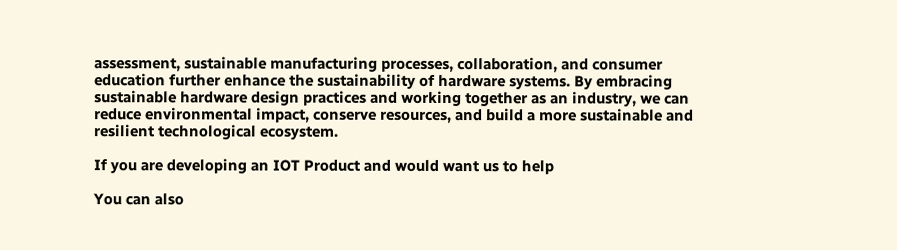assessment, sustainable manufacturing processes, collaboration, and consumer education further enhance the sustainability of hardware systems. By embracing sustainable hardware design practices and working together as an industry, we can reduce environmental impact, conserve resources, and build a more sustainable and resilient technological ecosystem.

If you are developing an IOT Product and would want us to help

You can also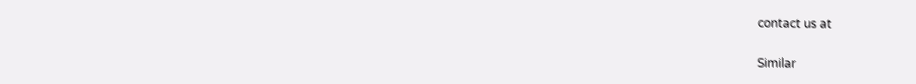contact us at

Similar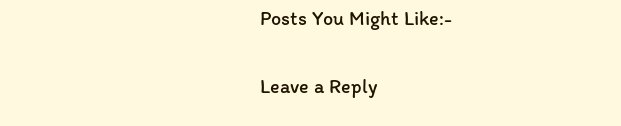Posts You Might Like:-

Leave a Reply